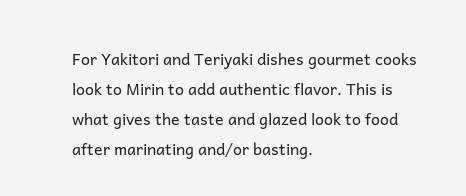For Yakitori and Teriyaki dishes gourmet cooks look to Mirin to add authentic flavor. This is what gives the taste and glazed look to food after marinating and/or basting.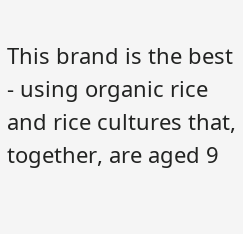This brand is the best - using organic rice and rice cultures that, together, are aged 9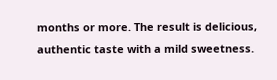months or more. The result is delicious, authentic taste with a mild sweetness.